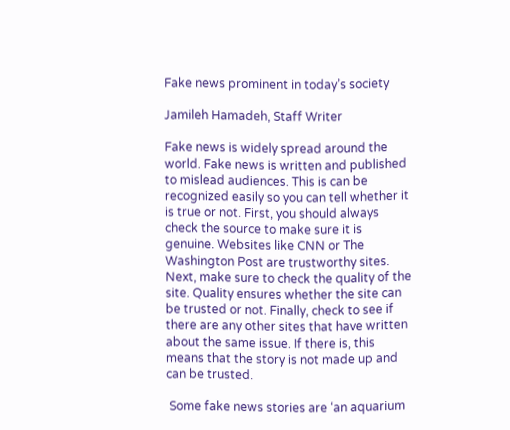Fake news prominent in today’s society

Jamileh Hamadeh, Staff Writer

Fake news is widely spread around the world. Fake news is written and published to mislead audiences. This is can be recognized easily so you can tell whether it is true or not. First, you should always check the source to make sure it is genuine. Websites like CNN or The Washington Post are trustworthy sites. Next, make sure to check the quality of the site. Quality ensures whether the site can be trusted or not. Finally, check to see if there are any other sites that have written about the same issue. If there is, this means that the story is not made up and can be trusted.

 Some fake news stories are ‘an aquarium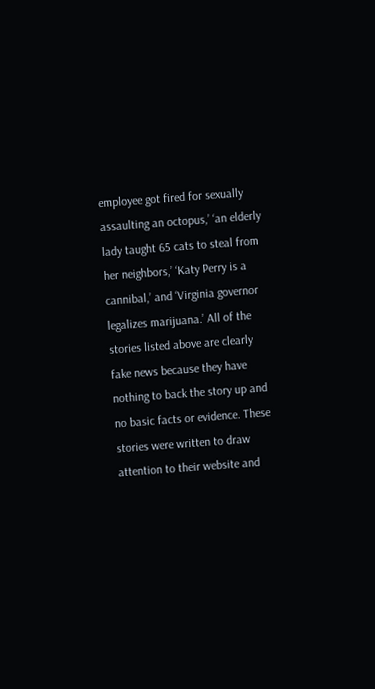employee got fired for sexually assaulting an octopus,’ ‘an elderly lady taught 65 cats to steal from her neighbors,’ ‘Katy Perry is a cannibal,’ and ‘Virginia governor legalizes marijuana.’ All of the stories listed above are clearly fake news because they have nothing to back the story up and no basic facts or evidence. These stories were written to draw attention to their website and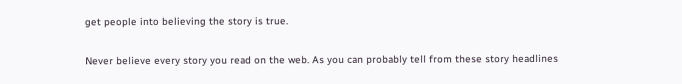get people into believing the story is true.

Never believe every story you read on the web. As you can probably tell from these story headlines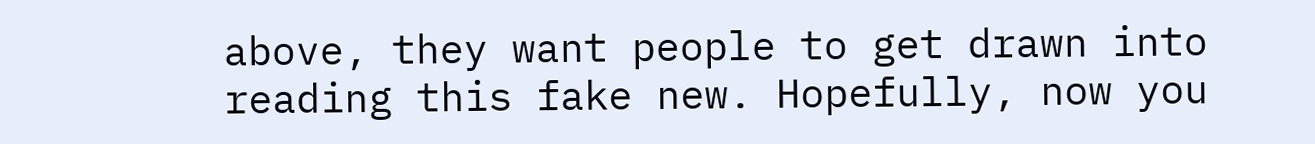above, they want people to get drawn into reading this fake new. Hopefully, now you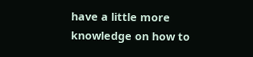have a little more knowledge on how to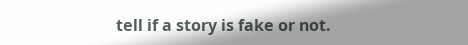tell if a story is fake or not.